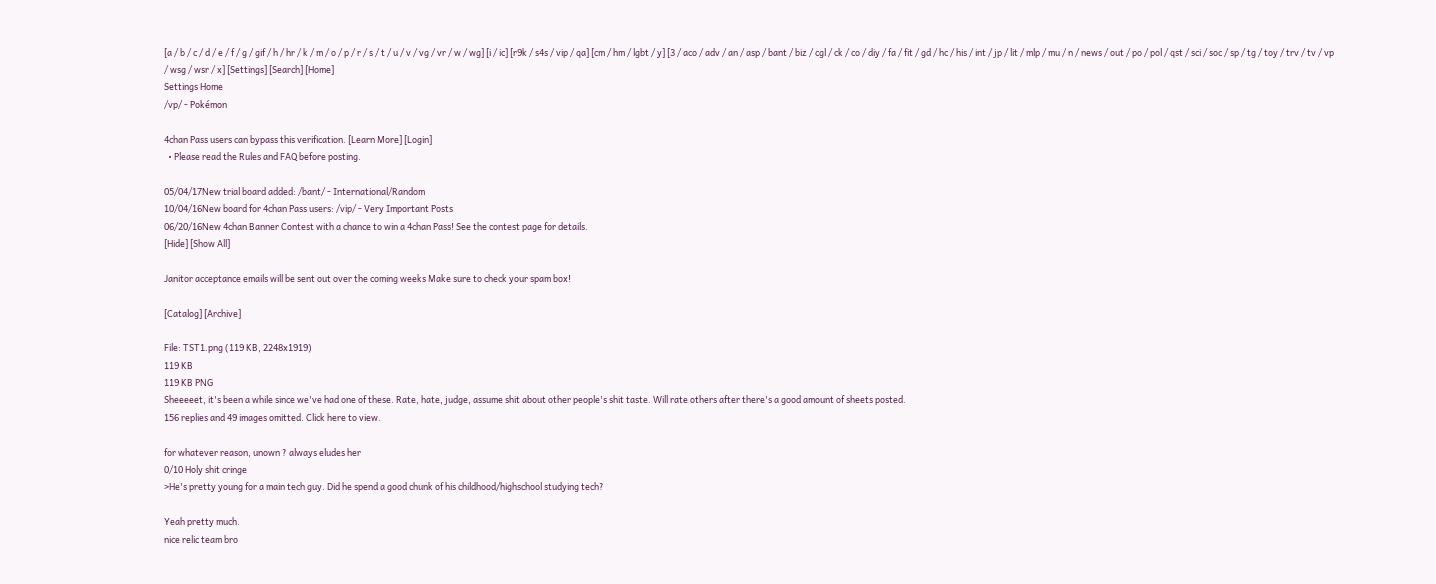[a / b / c / d / e / f / g / gif / h / hr / k / m / o / p / r / s / t / u / v / vg / vr / w / wg] [i / ic] [r9k / s4s / vip / qa] [cm / hm / lgbt / y] [3 / aco / adv / an / asp / bant / biz / cgl / ck / co / diy / fa / fit / gd / hc / his / int / jp / lit / mlp / mu / n / news / out / po / pol / qst / sci / soc / sp / tg / toy / trv / tv / vp / wsg / wsr / x] [Settings] [Search] [Home]
Settings Home
/vp/ - Pokémon

4chan Pass users can bypass this verification. [Learn More] [Login]
  • Please read the Rules and FAQ before posting.

05/04/17New trial board added: /bant/ - International/Random
10/04/16New board for 4chan Pass users: /vip/ - Very Important Posts
06/20/16New 4chan Banner Contest with a chance to win a 4chan Pass! See the contest page for details.
[Hide] [Show All]

Janitor acceptance emails will be sent out over the coming weeks Make sure to check your spam box!

[Catalog] [Archive]

File: TST1.png (119 KB, 2248x1919)
119 KB
119 KB PNG
Sheeeeet, it's been a while since we've had one of these. Rate, hate, judge, assume shit about other people's shit taste. Will rate others after there's a good amount of sheets posted.
156 replies and 49 images omitted. Click here to view.

for whatever reason, unown ? always eludes her
0/10 Holy shit cringe
>He's pretty young for a main tech guy. Did he spend a good chunk of his childhood/highschool studying tech?

Yeah pretty much.
nice relic team bro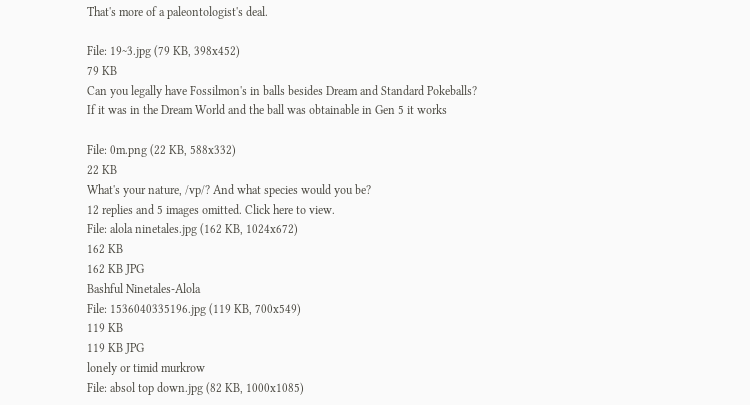That's more of a paleontologist's deal.

File: 19~3.jpg (79 KB, 398x452)
79 KB
Can you legally have Fossilmon's in balls besides Dream and Standard Pokeballs?
If it was in the Dream World and the ball was obtainable in Gen 5 it works

File: 0m.png (22 KB, 588x332)
22 KB
What's your nature, /vp/? And what species would you be?
12 replies and 5 images omitted. Click here to view.
File: alola ninetales.jpg (162 KB, 1024x672)
162 KB
162 KB JPG
Bashful Ninetales-Alola
File: 1536040335196.jpg (119 KB, 700x549)
119 KB
119 KB JPG
lonely or timid murkrow
File: absol top down.jpg (82 KB, 1000x1085)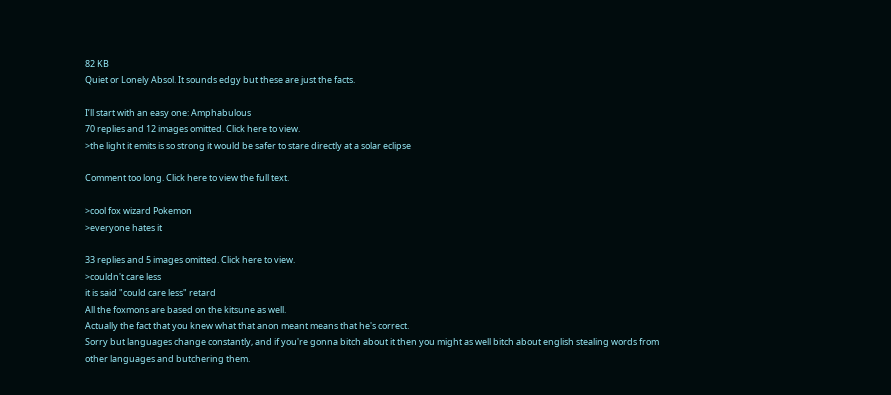82 KB
Quiet or Lonely Absol. It sounds edgy but these are just the facts.

I’ll start with an easy one: Amphabulous
70 replies and 12 images omitted. Click here to view.
>the light it emits is so strong it would be safer to stare directly at a solar eclipse

Comment too long. Click here to view the full text.

>cool fox wizard Pokemon
>everyone hates it

33 replies and 5 images omitted. Click here to view.
>couldn't care less
it is said "could care less" retard
All the foxmons are based on the kitsune as well.
Actually the fact that you knew what that anon meant means that he's correct.
Sorry but languages change constantly, and if you're gonna bitch about it then you might as well bitch about english stealing words from other languages and butchering them.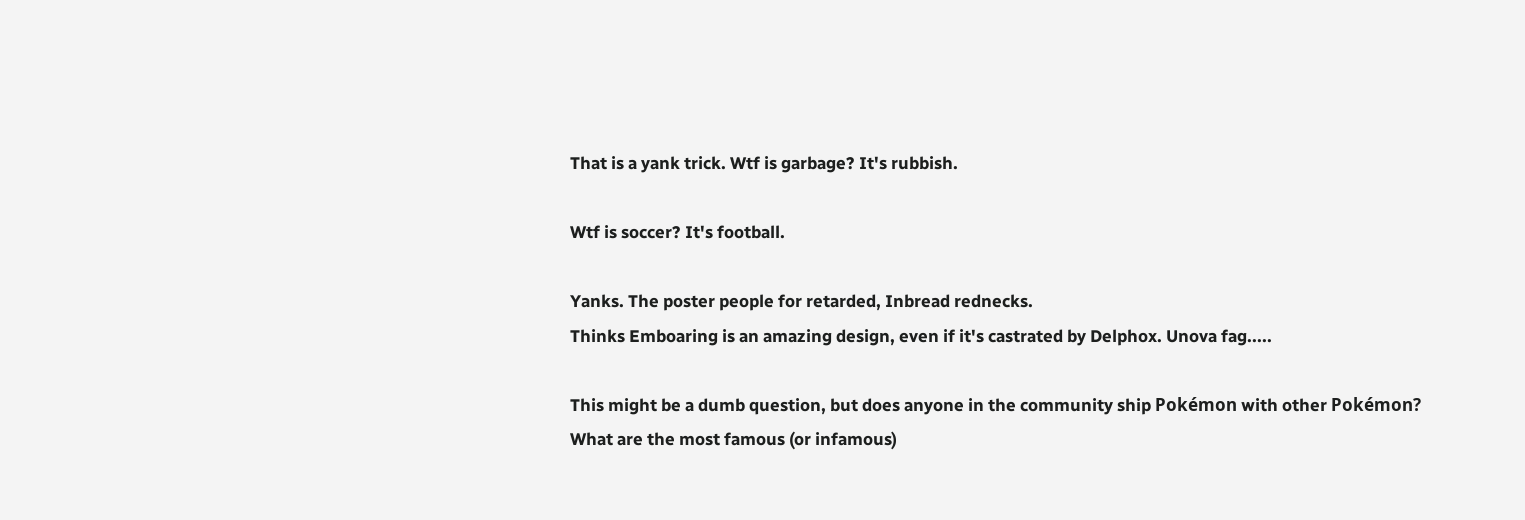That is a yank trick. Wtf is garbage? It's rubbish.

Wtf is soccer? It's football.

Yanks. The poster people for retarded, Inbread rednecks.
Thinks Emboaring is an amazing design, even if it's castrated by Delphox. Unova fag.....

This might be a dumb question, but does anyone in the community ship Pokémon with other Pokémon? What are the most famous (or infamous)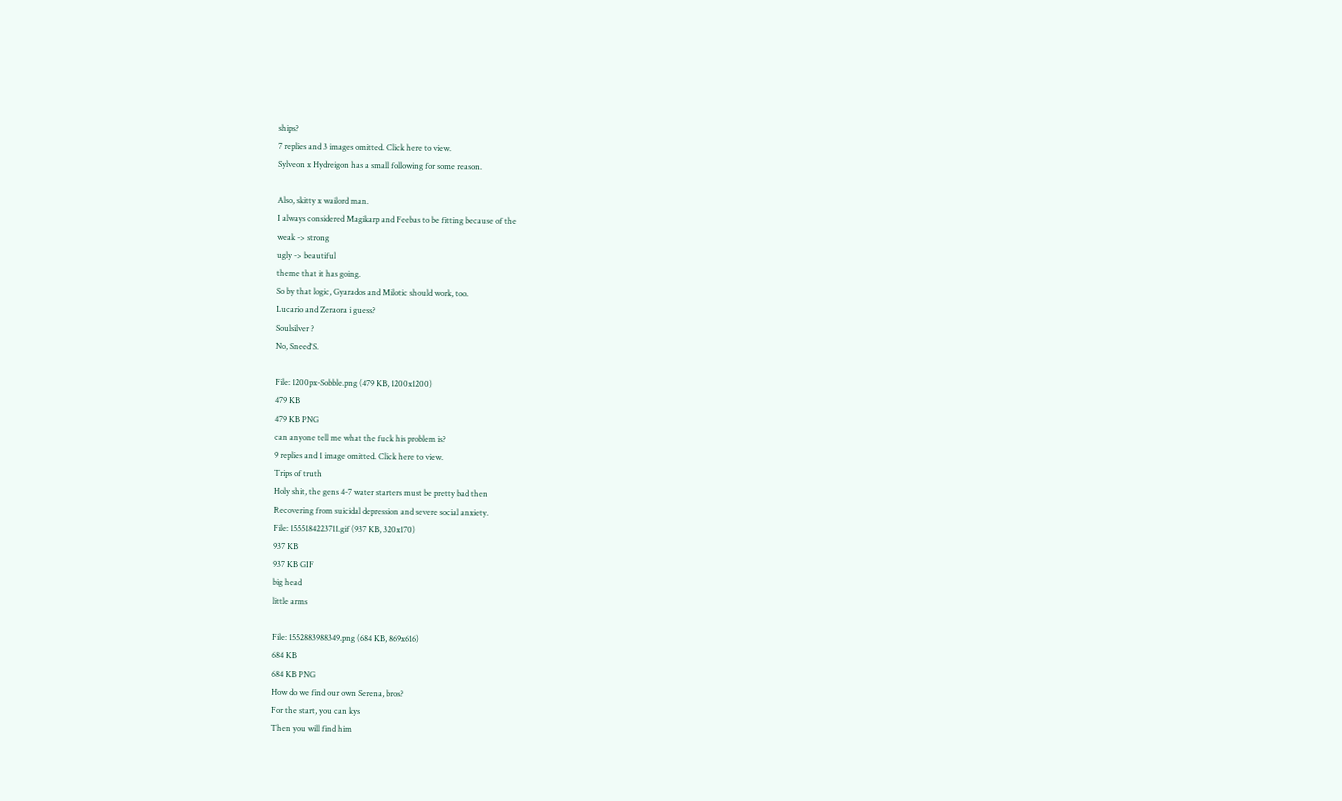ships?
7 replies and 3 images omitted. Click here to view.
Sylveon x Hydreigon has a small following for some reason.

Also, skitty x wailord man.
I always considered Magikarp and Feebas to be fitting because of the
weak -> strong
ugly -> beautiful
theme that it has going.
So by that logic, Gyarados and Milotic should work, too.
Lucario and Zeraora i guess?
Soulsilver ?
No, Sneed'S.

File: 1200px-Sobble.png (479 KB, 1200x1200)
479 KB
479 KB PNG
can anyone tell me what the fuck his problem is?
9 replies and 1 image omitted. Click here to view.
Trips of truth
Holy shit, the gens 4-7 water starters must be pretty bad then
Recovering from suicidal depression and severe social anxiety.
File: 1555184223711.gif (937 KB, 320x170)
937 KB
937 KB GIF
big head
little arms

File: 1552883988349.png (684 KB, 869x616)
684 KB
684 KB PNG
How do we find our own Serena, bros?
For the start, you can kys
Then you will find him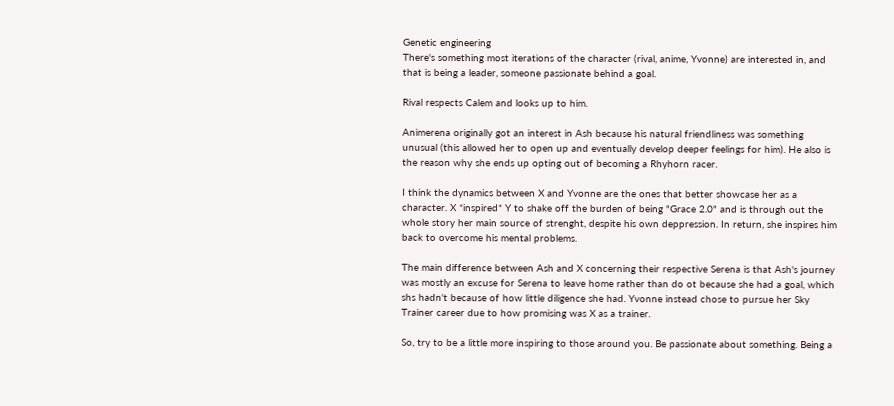Genetic engineering
There's something most iterations of the character (rival, anime, Yvonne) are interested in, and that is being a leader, someone passionate behind a goal.

Rival respects Calem and looks up to him.

Animerena originally got an interest in Ash because his natural friendliness was something unusual (this allowed her to open up and eventually develop deeper feelings for him). He also is the reason why she ends up opting out of becoming a Rhyhorn racer.

I think the dynamics between X and Yvonne are the ones that better showcase her as a character. X *inspired* Y to shake off the burden of being "Grace 2.0" and is through out the whole story her main source of strenght, despite his own deppression. In return, she inspires him back to overcome his mental problems.

The main difference between Ash and X concerning their respective Serena is that Ash's journey was mostly an excuse for Serena to leave home rather than do ot because she had a goal, which shs hadn't because of how little diligence she had. Yvonne instead chose to pursue her Sky Trainer career due to how promising was X as a trainer.

So, try to be a little more inspiring to those around you. Be passionate about something. Being a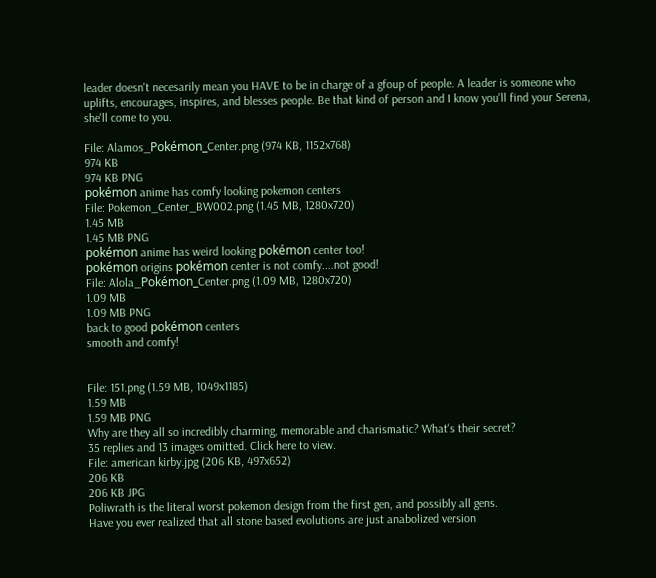leader doesn't necesarily mean you HAVE to be in charge of a gfoup of people. A leader is someone who uplifts, encourages, inspires, and blesses people. Be that kind of person and I know you'll find your Serena, she'll come to you.

File: Alamos_Pokémon_Center.png (974 KB, 1152x768)
974 KB
974 KB PNG
pokémon anime has comfy looking pokemon centers
File: Pokemon_Center_BW002.png (1.45 MB, 1280x720)
1.45 MB
1.45 MB PNG
pokémon anime has weird looking pokémon center too!
pokémon origins pokémon center is not comfy....not good!
File: Alola_Pokémon_Center.png (1.09 MB, 1280x720)
1.09 MB
1.09 MB PNG
back to good pokémon centers
smooth and comfy!


File: 151.png (1.59 MB, 1049x1185)
1.59 MB
1.59 MB PNG
Why are they all so incredibly charming, memorable and charismatic? What's their secret?
35 replies and 13 images omitted. Click here to view.
File: american kirby.jpg (206 KB, 497x652)
206 KB
206 KB JPG
Poliwrath is the literal worst pokemon design from the first gen, and possibly all gens.
Have you ever realized that all stone based evolutions are just anabolized version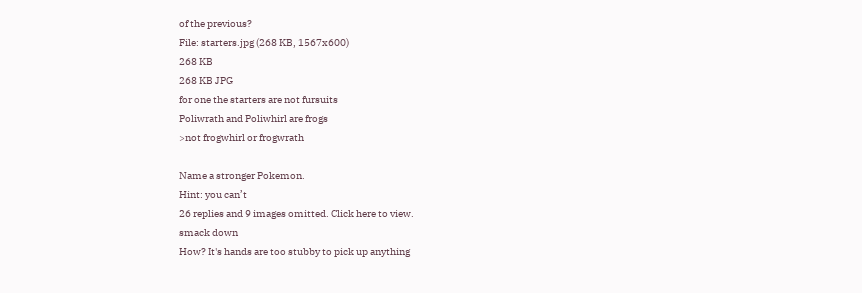of the previous?
File: starters.jpg (268 KB, 1567x600)
268 KB
268 KB JPG
for one the starters are not fursuits
Poliwrath and Poliwhirl are frogs
>not frogwhirl or frogwrath

Name a stronger Pokemon.
Hint: you can’t
26 replies and 9 images omitted. Click here to view.
smack down
How? It's hands are too stubby to pick up anything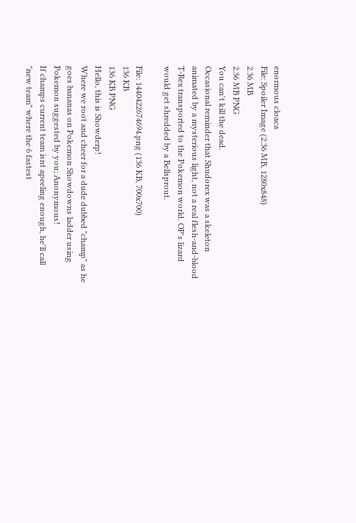enormous cloaca
File: Spoiler Image (2.36 MB, 1280x848)
2.36 MB
2.36 MB PNG
You can't kill the dead.
Occasional reminder that Shudorex was a skeleton animated by a mysterious light, not a real flesh-and-blood T-Rex transported to the Pokemon world. OP's lizard would get shredded by a Bellsprout.

File: 1440422674694.png (136 KB, 700x700)
136 KB
136 KB PNG
Hello, this is Showderp!
Where we root and cheer for a dude dubbed "champ" as he goes bananas on Pokemon Showdowns ladder using Pokemon suggested by you; Anonymous!
If champs current team isnt apeeling enough, he'll call "new team" where the 6 fastest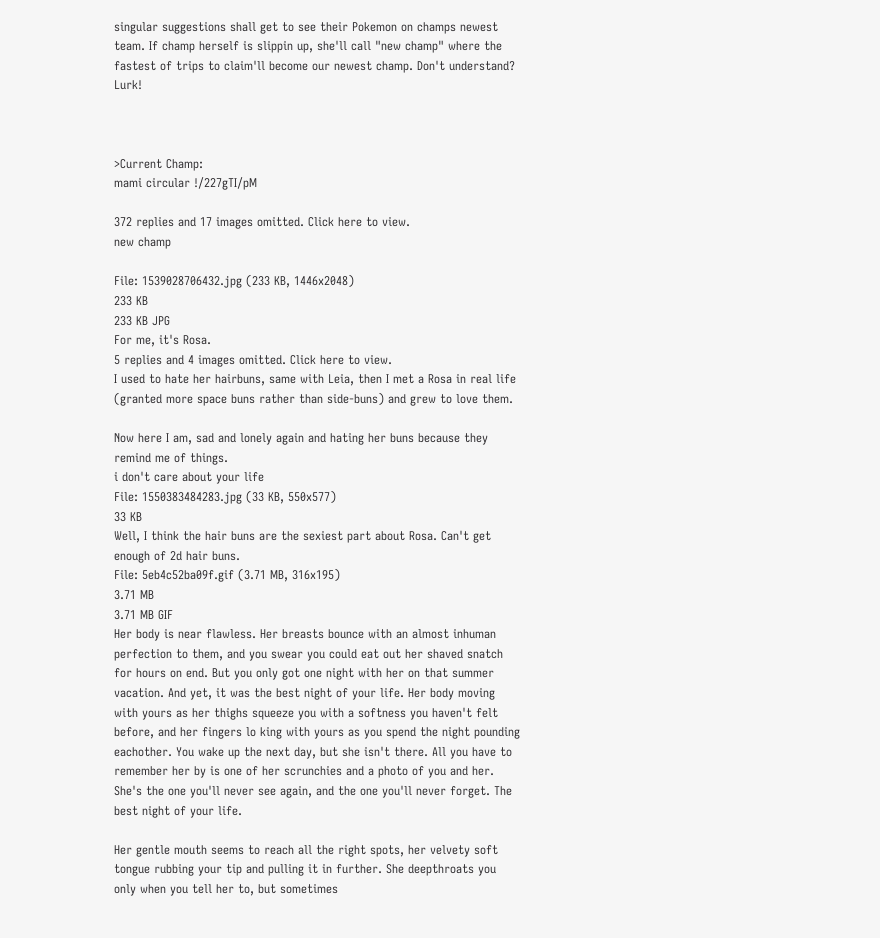singular suggestions shall get to see their Pokemon on champs newest team. If champ herself is slippin up, she'll call "new champ" where the fastest of trips to claim'll become our newest champ. Don't understand? Lurk!



>Current Champ:
mami circular !/227gTI/pM

372 replies and 17 images omitted. Click here to view.
new champ

File: 1539028706432.jpg (233 KB, 1446x2048)
233 KB
233 KB JPG
For me, it's Rosa.
5 replies and 4 images omitted. Click here to view.
I used to hate her hairbuns, same with Leia, then I met a Rosa in real life (granted more space buns rather than side-buns) and grew to love them.

Now here I am, sad and lonely again and hating her buns because they remind me of things.
i don't care about your life
File: 1550383484283.jpg (33 KB, 550x577)
33 KB
Well, I think the hair buns are the sexiest part about Rosa. Can't get enough of 2d hair buns.
File: 5eb4c52ba09f.gif (3.71 MB, 316x195)
3.71 MB
3.71 MB GIF
Her body is near flawless. Her breasts bounce with an almost inhuman perfection to them, and you swear you could eat out her shaved snatch for hours on end. But you only got one night with her on that summer vacation. And yet, it was the best night of your life. Her body moving with yours as her thighs squeeze you with a softness you haven't felt before, and her fingers lo king with yours as you spend the night pounding eachother. You wake up the next day, but she isn't there. All you have to remember her by is one of her scrunchies and a photo of you and her. She's the one you'll never see again, and the one you'll never forget. The best night of your life.

Her gentle mouth seems to reach all the right spots, her velvety soft tongue rubbing your tip and pulling it in further. She deepthroats you only when you tell her to, but sometimes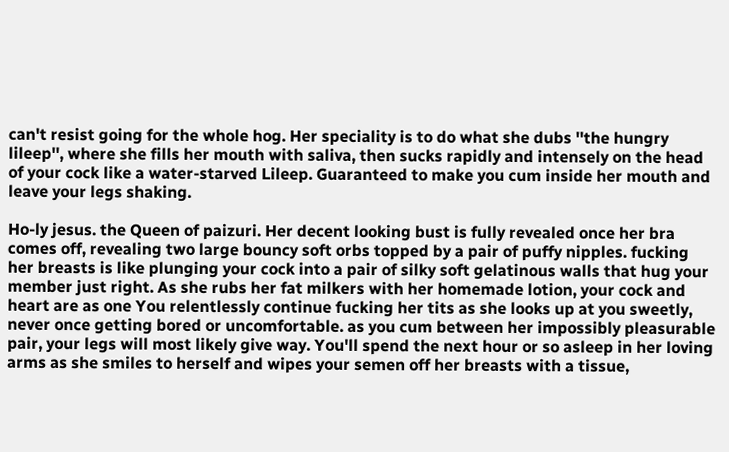can't resist going for the whole hog. Her speciality is to do what she dubs ''the hungry lileep'', where she fills her mouth with saliva, then sucks rapidly and intensely on the head of your cock like a water-starved Lileep. Guaranteed to make you cum inside her mouth and leave your legs shaking.

Ho-ly jesus. the Queen of paizuri. Her decent looking bust is fully revealed once her bra comes off, revealing two large bouncy soft orbs topped by a pair of puffy nipples. fucking her breasts is like plunging your cock into a pair of silky soft gelatinous walls that hug your member just right. As she rubs her fat milkers with her homemade lotion, your cock and heart are as one You relentlessly continue fucking her tits as she looks up at you sweetly, never once getting bored or uncomfortable. as you cum between her impossibly pleasurable pair, your legs will most likely give way. You'll spend the next hour or so asleep in her loving arms as she smiles to herself and wipes your semen off her breasts with a tissue,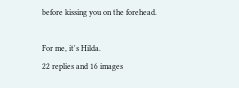before kissing you on the forehead.

For me, it's Hilda.
22 replies and 16 images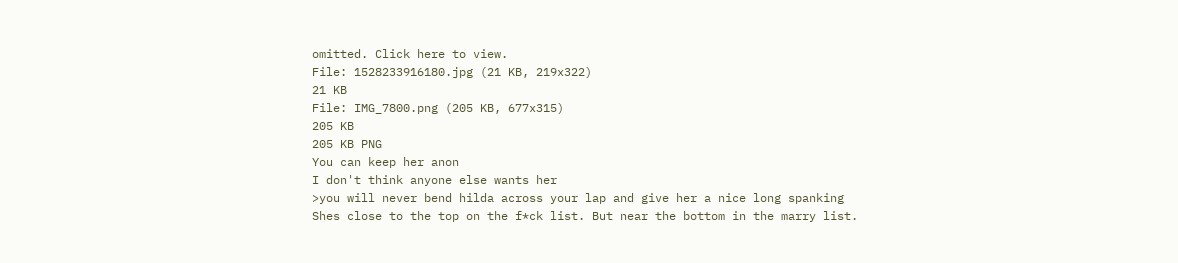omitted. Click here to view.
File: 1528233916180.jpg (21 KB, 219x322)
21 KB
File: IMG_7800.png (205 KB, 677x315)
205 KB
205 KB PNG
You can keep her anon
I don't think anyone else wants her
>you will never bend hilda across your lap and give her a nice long spanking
Shes close to the top on the f*ck list. But near the bottom in the marry list.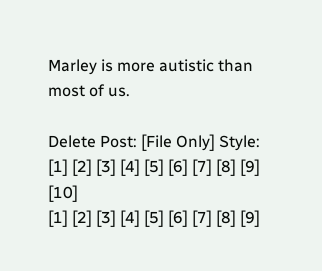Marley is more autistic than most of us.

Delete Post: [File Only] Style:
[1] [2] [3] [4] [5] [6] [7] [8] [9] [10]
[1] [2] [3] [4] [5] [6] [7] [8] [9]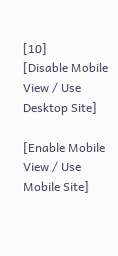[10]
[Disable Mobile View / Use Desktop Site]

[Enable Mobile View / Use Mobile Site]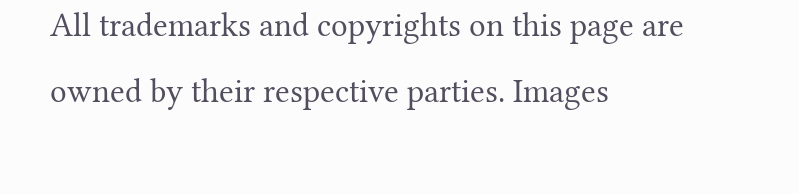All trademarks and copyrights on this page are owned by their respective parties. Images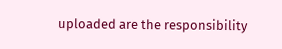uploaded are the responsibility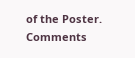of the Poster. Comments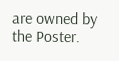are owned by the Poster.